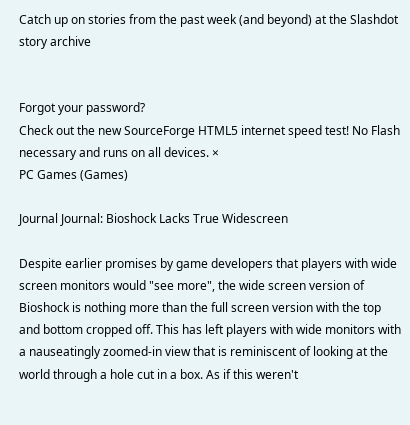Catch up on stories from the past week (and beyond) at the Slashdot story archive


Forgot your password?
Check out the new SourceForge HTML5 internet speed test! No Flash necessary and runs on all devices. ×
PC Games (Games)

Journal Journal: Bioshock Lacks True Widescreen

Despite earlier promises by game developers that players with wide screen monitors would "see more", the wide screen version of Bioshock is nothing more than the full screen version with the top and bottom cropped off. This has left players with wide monitors with a nauseatingly zoomed-in view that is reminiscent of looking at the world through a hole cut in a box. As if this weren't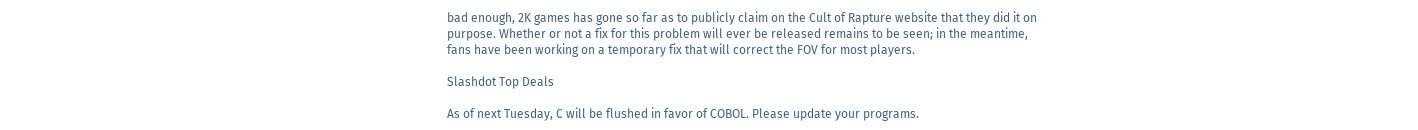bad enough, 2K games has gone so far as to publicly claim on the Cult of Rapture website that they did it on purpose. Whether or not a fix for this problem will ever be released remains to be seen; in the meantime, fans have been working on a temporary fix that will correct the FOV for most players.

Slashdot Top Deals

As of next Tuesday, C will be flushed in favor of COBOL. Please update your programs.